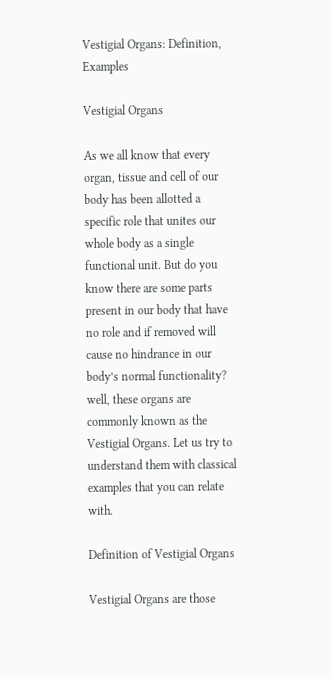Vestigial Organs: Definition, Examples

Vestigial Organs

As we all know that every organ, tissue and cell of our body has been allotted a specific role that unites our whole body as a single functional unit. But do you know there are some parts present in our body that have no role and if removed will cause no hindrance in our body’s normal functionality? well, these organs are commonly known as the Vestigial Organs. Let us try to understand them with classical examples that you can relate with.

Definition of Vestigial Organs

Vestigial Organs are those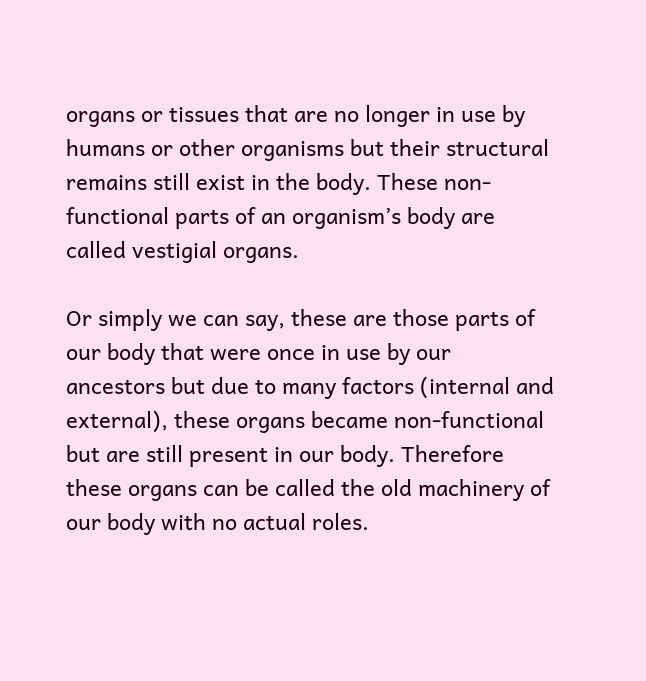organs or tissues that are no longer in use by humans or other organisms but their structural remains still exist in the body. These non-functional parts of an organism’s body are called vestigial organs.

Or simply we can say, these are those parts of our body that were once in use by our ancestors but due to many factors (internal and external), these organs became non-functional but are still present in our body. Therefore these organs can be called the old machinery of our body with no actual roles.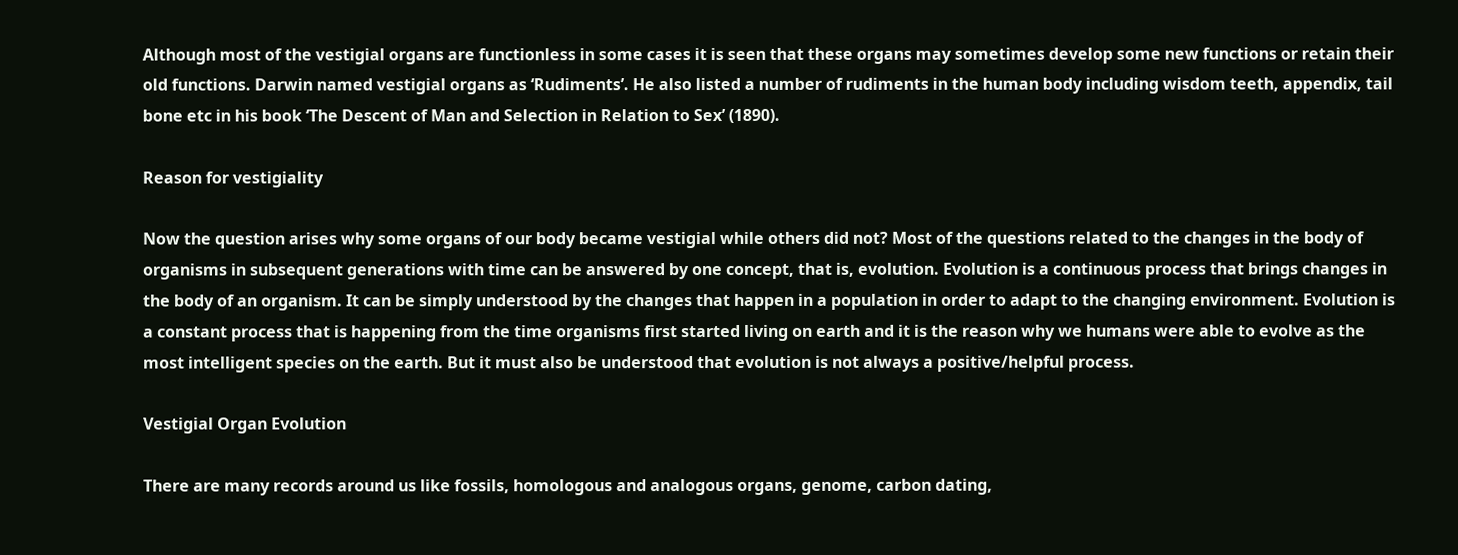Although most of the vestigial organs are functionless in some cases it is seen that these organs may sometimes develop some new functions or retain their old functions. Darwin named vestigial organs as ‘Rudiments’. He also listed a number of rudiments in the human body including wisdom teeth, appendix, tail bone etc in his book ‘The Descent of Man and Selection in Relation to Sex’ (1890).

Reason for vestigiality

Now the question arises why some organs of our body became vestigial while others did not? Most of the questions related to the changes in the body of organisms in subsequent generations with time can be answered by one concept, that is, evolution. Evolution is a continuous process that brings changes in the body of an organism. It can be simply understood by the changes that happen in a population in order to adapt to the changing environment. Evolution is a constant process that is happening from the time organisms first started living on earth and it is the reason why we humans were able to evolve as the most intelligent species on the earth. But it must also be understood that evolution is not always a positive/helpful process.

Vestigial Organ Evolution

There are many records around us like fossils, homologous and analogous organs, genome, carbon dating,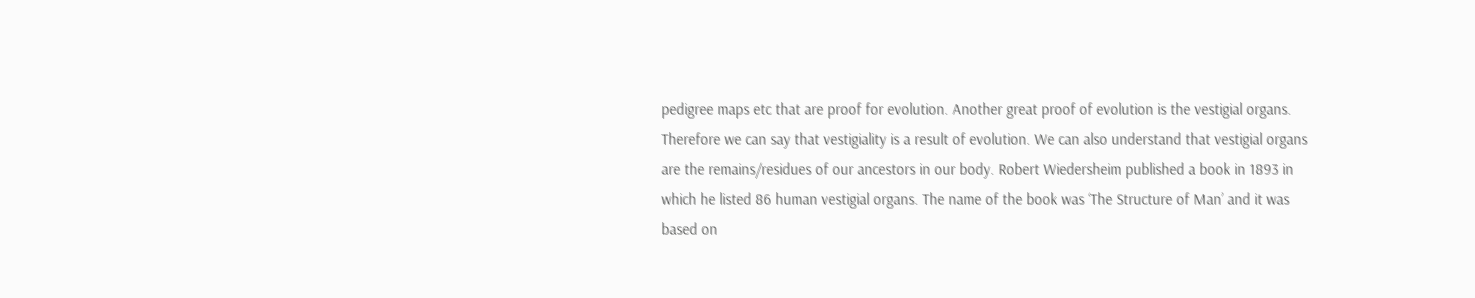pedigree maps etc that are proof for evolution. Another great proof of evolution is the vestigial organs. Therefore we can say that vestigiality is a result of evolution. We can also understand that vestigial organs are the remains/residues of our ancestors in our body. Robert Wiedersheim published a book in 1893 in which he listed 86 human vestigial organs. The name of the book was ‘The Structure of Man’ and it was based on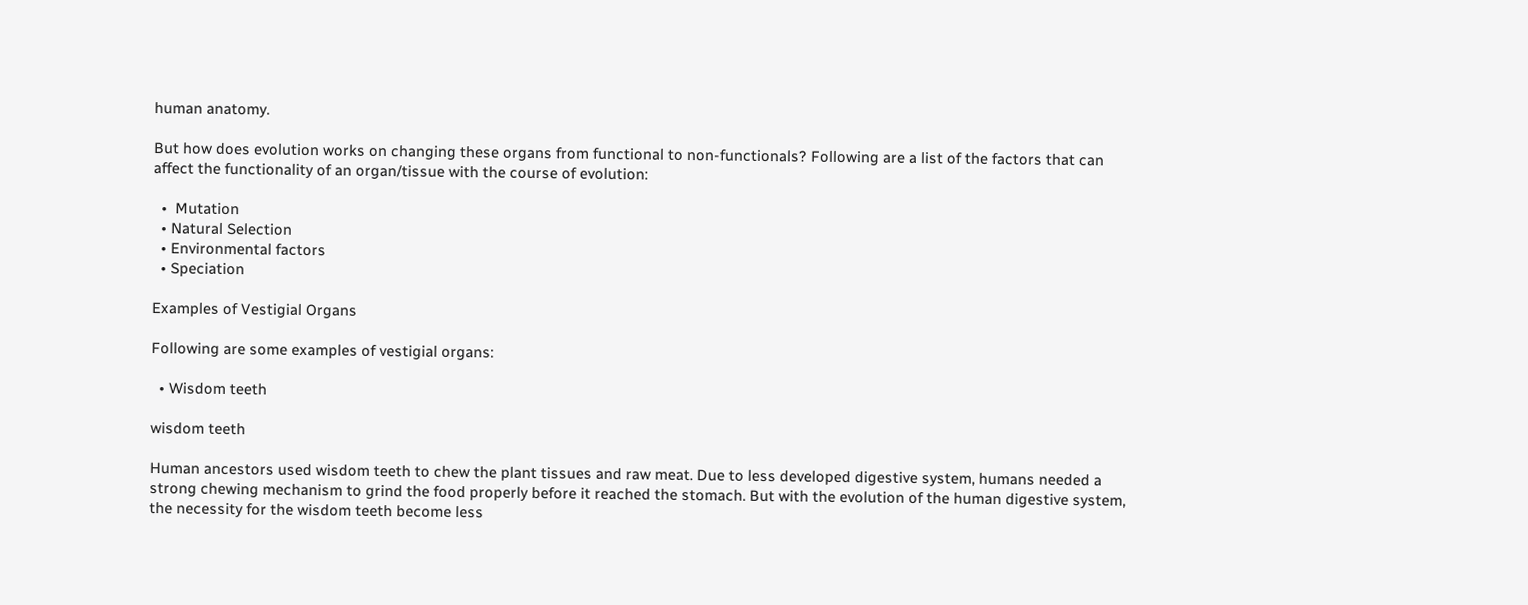human anatomy.

But how does evolution works on changing these organs from functional to non-functionals? Following are a list of the factors that can affect the functionality of an organ/tissue with the course of evolution:

  •  Mutation
  • Natural Selection
  • Environmental factors
  • Speciation

Examples of Vestigial Organs

Following are some examples of vestigial organs:

  • Wisdom teeth

wisdom teeth

Human ancestors used wisdom teeth to chew the plant tissues and raw meat. Due to less developed digestive system, humans needed a strong chewing mechanism to grind the food properly before it reached the stomach. But with the evolution of the human digestive system, the necessity for the wisdom teeth become less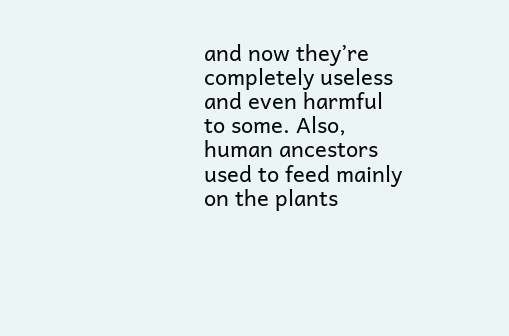and now they’re completely useless and even harmful to some. Also, human ancestors used to feed mainly on the plants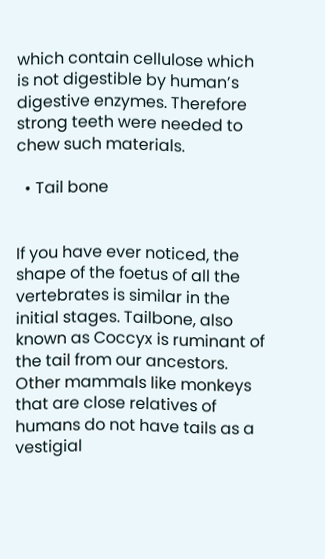which contain cellulose which is not digestible by human’s digestive enzymes. Therefore strong teeth were needed to chew such materials.

  • Tail bone


If you have ever noticed, the shape of the foetus of all the vertebrates is similar in the initial stages. Tailbone, also known as Coccyx is ruminant of the tail from our ancestors. Other mammals like monkeys that are close relatives of humans do not have tails as a vestigial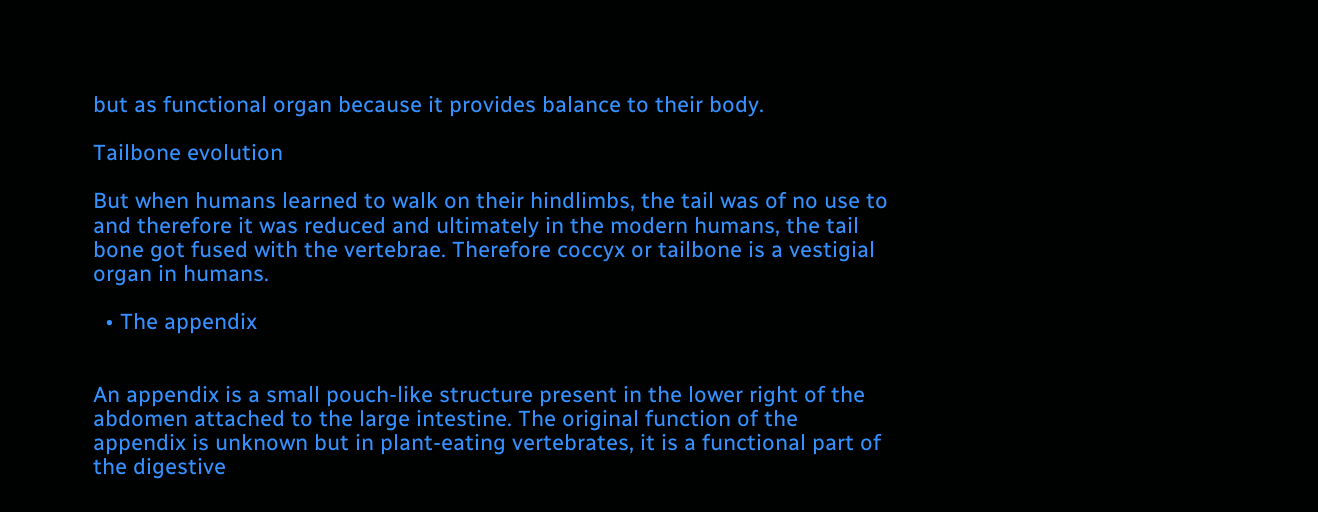but as functional organ because it provides balance to their body.

Tailbone evolution

But when humans learned to walk on their hindlimbs, the tail was of no use to and therefore it was reduced and ultimately in the modern humans, the tail bone got fused with the vertebrae. Therefore coccyx or tailbone is a vestigial organ in humans.

  • The appendix


An appendix is a small pouch-like structure present in the lower right of the abdomen attached to the large intestine. The original function of the appendix is unknown but in plant-eating vertebrates, it is a functional part of the digestive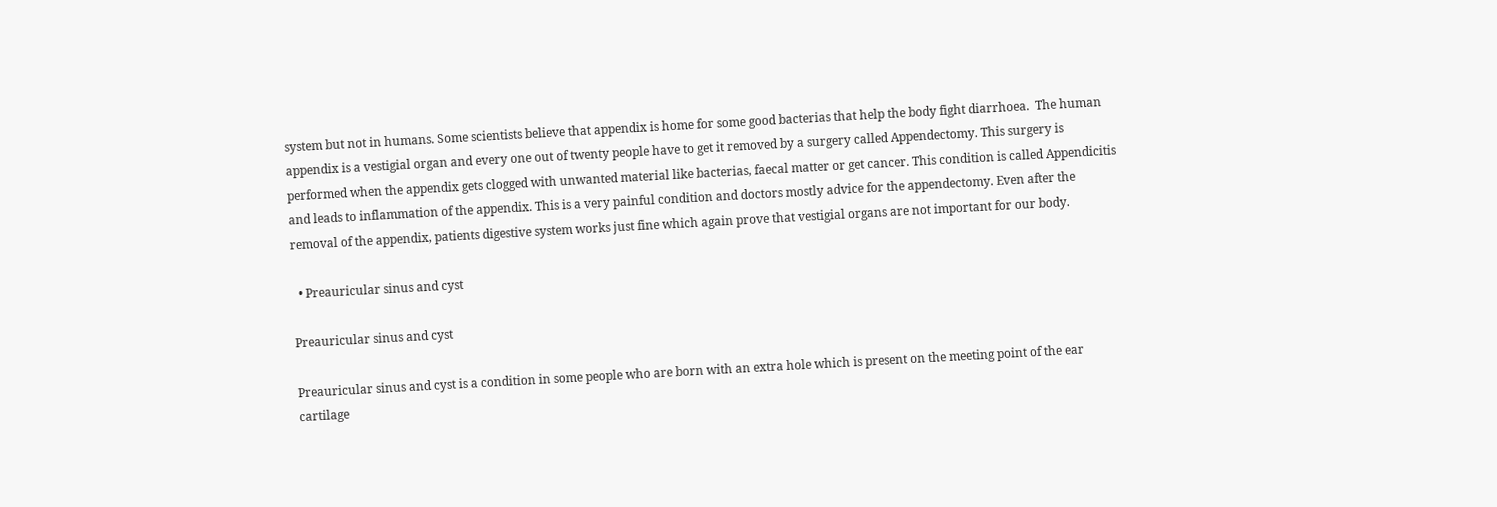system but not in humans. Some scientists believe that appendix is home for some good bacterias that help the body fight diarrhoea.  The human appendix is a vestigial organ and every one out of twenty people have to get it removed by a surgery called Appendectomy. This surgery is performed when the appendix gets clogged with unwanted material like bacterias, faecal matter or get cancer. This condition is called Appendicitis and leads to inflammation of the appendix. This is a very painful condition and doctors mostly advice for the appendectomy. Even after the removal of the appendix, patients digestive system works just fine which again prove that vestigial organs are not important for our body.

  • Preauricular sinus and cyst

Preauricular sinus and cyst

Preauricular sinus and cyst is a condition in some people who are born with an extra hole which is present on the meeting point of the ear cartilage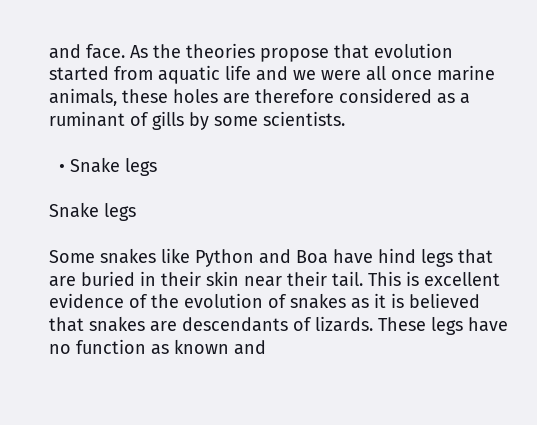and face. As the theories propose that evolution started from aquatic life and we were all once marine animals, these holes are therefore considered as a ruminant of gills by some scientists.

  • Snake legs

Snake legs

Some snakes like Python and Boa have hind legs that are buried in their skin near their tail. This is excellent evidence of the evolution of snakes as it is believed that snakes are descendants of lizards. These legs have no function as known and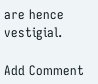are hence vestigial.

Add Comment